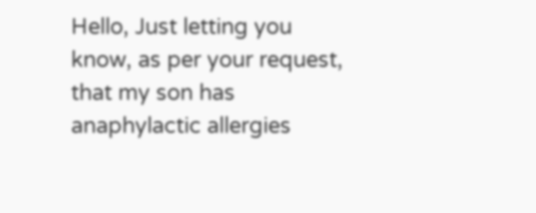Hello, Just letting you know, as per your request, that my son has anaphylactic allergies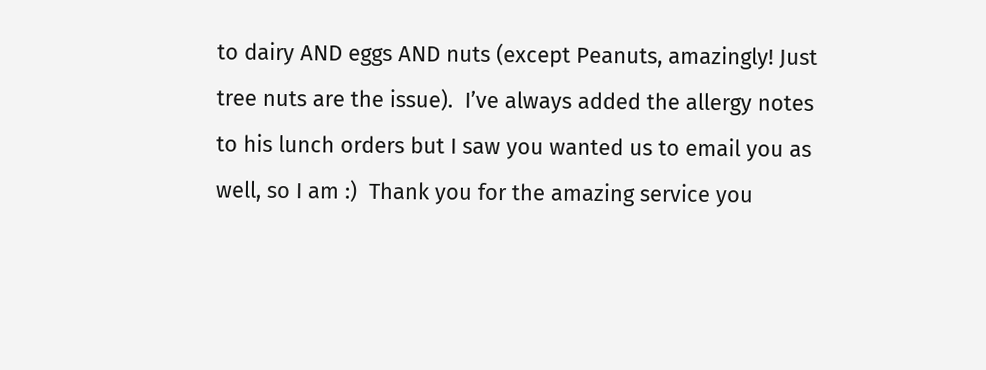to dairy AND eggs AND nuts (except Peanuts, amazingly! Just tree nuts are the issue).  I’ve always added the allergy notes to his lunch orders but I saw you wanted us to email you as well, so I am :)  Thank you for the amazing service you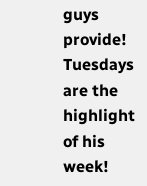guys provide!  Tuesdays are the highlight of his week!